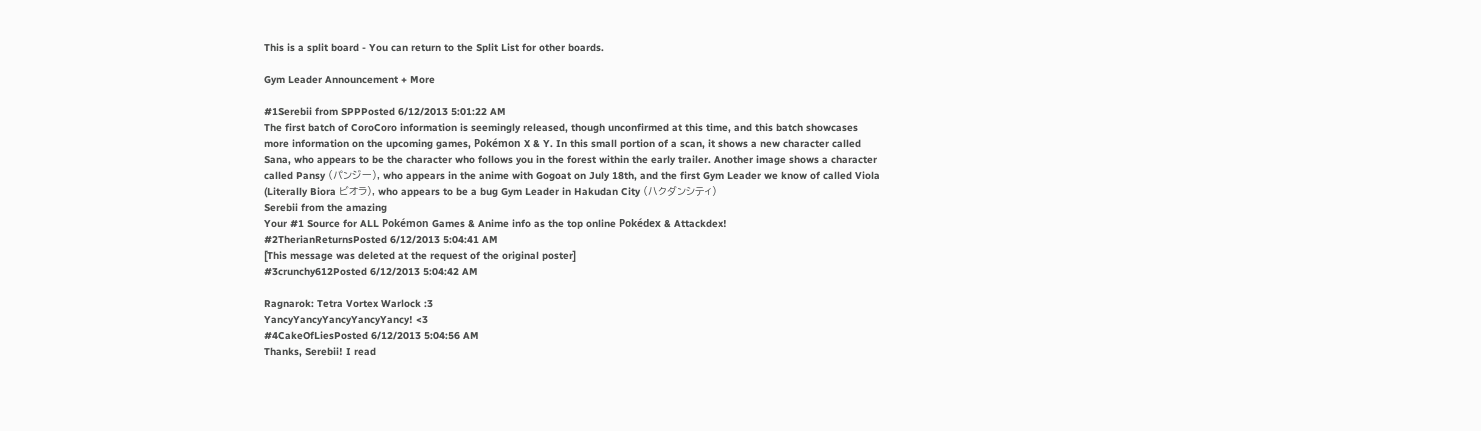This is a split board - You can return to the Split List for other boards.

Gym Leader Announcement + More

#1Serebii from SPPPosted 6/12/2013 5:01:22 AM
The first batch of CoroCoro information is seemingly released, though unconfirmed at this time, and this batch showcases more information on the upcoming games, Pokémon X & Y. In this small portion of a scan, it shows a new character called Sana, who appears to be the character who follows you in the forest within the early trailer. Another image shows a character called Pansy (パンジー), who appears in the anime with Gogoat on July 18th, and the first Gym Leader we know of called Viola (Literally Biora ビオラ), who appears to be a bug Gym Leader in Hakudan City (ハクダンシティ)
Serebii from the amazing
Your #1 Source for ALL Pokémon Games & Anime info as the top online Pokédex & Attackdex!
#2TherianReturnsPosted 6/12/2013 5:04:41 AM
[This message was deleted at the request of the original poster]
#3crunchy612Posted 6/12/2013 5:04:42 AM

Ragnarok: Tetra Vortex Warlock :3
YancyYancyYancyYancyYancy! <3
#4CakeOfLiesPosted 6/12/2013 5:04:56 AM
Thanks, Serebii! I read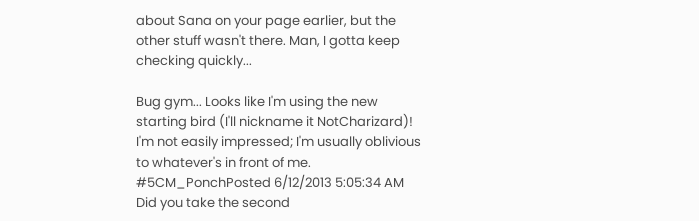about Sana on your page earlier, but the other stuff wasn't there. Man, I gotta keep checking quickly...

Bug gym... Looks like I'm using the new starting bird (I'll nickname it NotCharizard)!
I'm not easily impressed; I'm usually oblivious to whatever's in front of me.
#5CM_PonchPosted 6/12/2013 5:05:34 AM
Did you take the second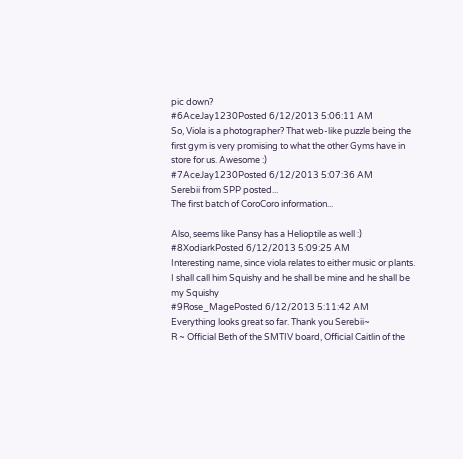pic down?
#6AceJay1230Posted 6/12/2013 5:06:11 AM
So, Viola is a photographer? That web-like puzzle being the first gym is very promising to what the other Gyms have in store for us. Awesome :)
#7AceJay1230Posted 6/12/2013 5:07:36 AM
Serebii from SPP posted...
The first batch of CoroCoro information...

Also, seems like Pansy has a Helioptile as well :)
#8XodiarkPosted 6/12/2013 5:09:25 AM
Interesting name, since viola relates to either music or plants.
I shall call him Squishy and he shall be mine and he shall be my Squishy
#9Rose_MagePosted 6/12/2013 5:11:42 AM
Everything looks great so far. Thank you Serebii~
R ~ Official Beth of the SMTIV board, Official Caitlin of the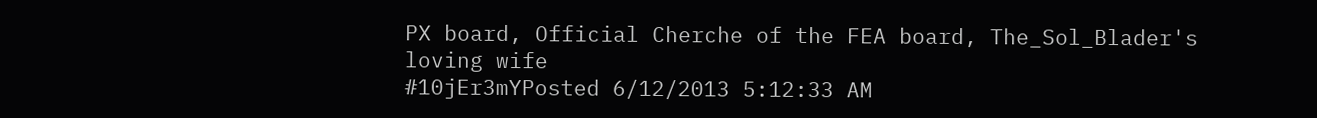PX board, Official Cherche of the FEA board, The_Sol_Blader's loving wife
#10jEr3mYPosted 6/12/2013 5:12:33 AM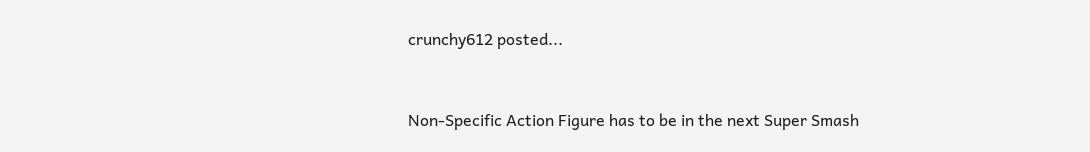crunchy612 posted...


Non-Specific Action Figure has to be in the next Super Smash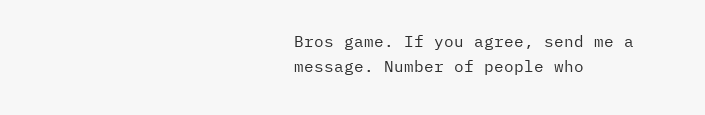Bros game. If you agree, send me a message. Number of people who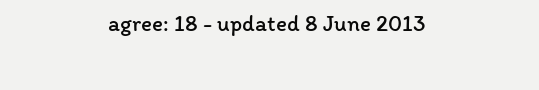agree: 18 - updated 8 June 2013